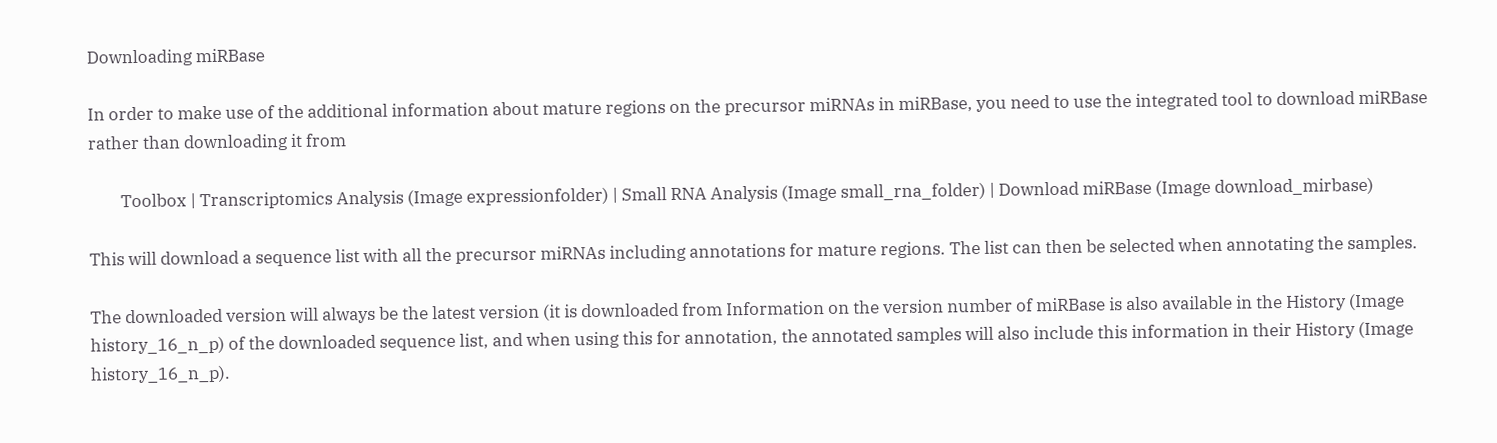Downloading miRBase

In order to make use of the additional information about mature regions on the precursor miRNAs in miRBase, you need to use the integrated tool to download miRBase rather than downloading it from

        Toolbox | Transcriptomics Analysis (Image expressionfolder) | Small RNA Analysis (Image small_rna_folder) | Download miRBase (Image download_mirbase)

This will download a sequence list with all the precursor miRNAs including annotations for mature regions. The list can then be selected when annotating the samples.

The downloaded version will always be the latest version (it is downloaded from Information on the version number of miRBase is also available in the History (Image history_16_n_p) of the downloaded sequence list, and when using this for annotation, the annotated samples will also include this information in their History (Image history_16_n_p).